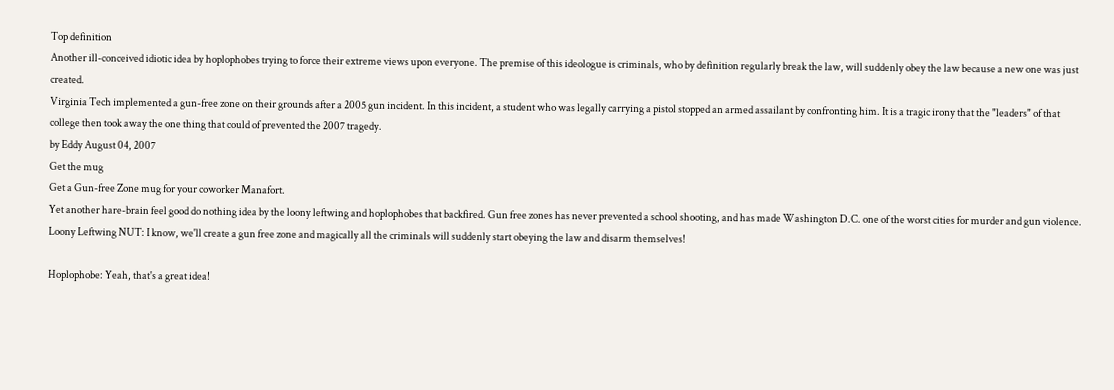Top definition
Another ill-conceived idiotic idea by hoplophobes trying to force their extreme views upon everyone. The premise of this ideologue is criminals, who by definition regularly break the law, will suddenly obey the law because a new one was just created.
Virginia Tech implemented a gun-free zone on their grounds after a 2005 gun incident. In this incident, a student who was legally carrying a pistol stopped an armed assailant by confronting him. It is a tragic irony that the "leaders" of that college then took away the one thing that could of prevented the 2007 tragedy.
by Eddy August 04, 2007
Get the mug
Get a Gun-free Zone mug for your coworker Manafort.
Yet another hare-brain feel good do nothing idea by the loony leftwing and hoplophobes that backfired. Gun free zones has never prevented a school shooting, and has made Washington D.C. one of the worst cities for murder and gun violence.
Loony Leftwing NUT: I know, we'll create a gun free zone and magically all the criminals will suddenly start obeying the law and disarm themselves!

Hoplophobe: Yeah, that's a great idea!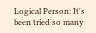Logical Person: It's been tried so many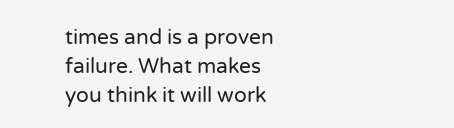times and is a proven failure. What makes you think it will work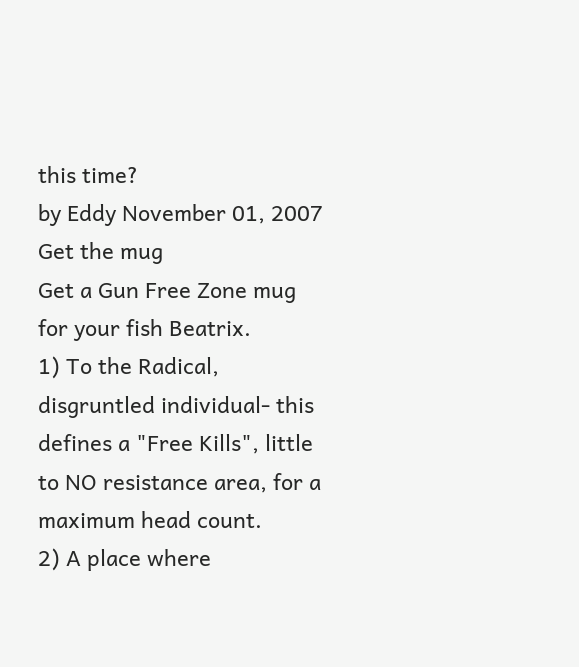this time?
by Eddy November 01, 2007
Get the mug
Get a Gun Free Zone mug for your fish Beatrix.
1) To the Radical, disgruntled individual- this defines a "Free Kills", little to NO resistance area, for a maximum head count.
2) A place where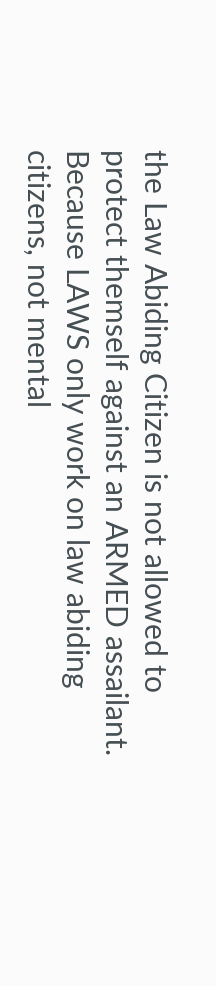the Law Abiding Citizen is not allowed to protect themself against an ARMED assailant. Because LAWS only work on law abiding citizens, not mental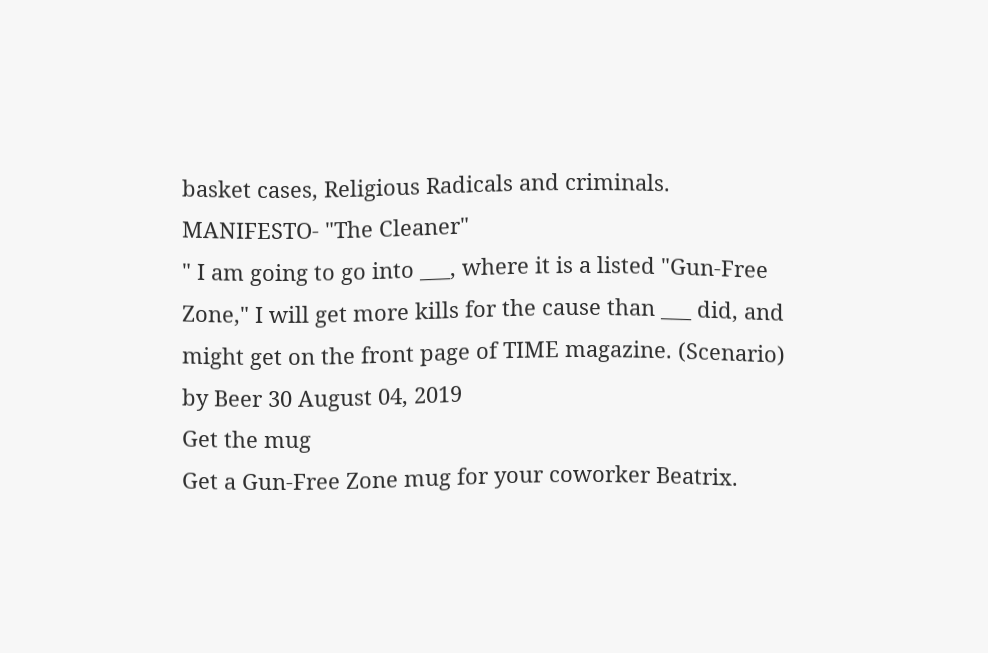basket cases, Religious Radicals and criminals.
MANIFESTO- "The Cleaner"
" I am going to go into ___, where it is a listed "Gun-Free Zone," I will get more kills for the cause than ___ did, and might get on the front page of TIME magazine. (Scenario)
by Beer 30 August 04, 2019
Get the mug
Get a Gun-Free Zone mug for your coworker Beatrix.